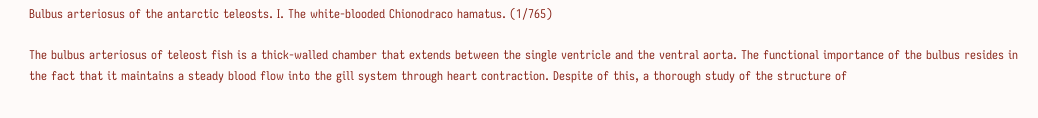Bulbus arteriosus of the antarctic teleosts. I. The white-blooded Chionodraco hamatus. (1/765)

The bulbus arteriosus of teleost fish is a thick-walled chamber that extends between the single ventricle and the ventral aorta. The functional importance of the bulbus resides in the fact that it maintains a steady blood flow into the gill system through heart contraction. Despite of this, a thorough study of the structure of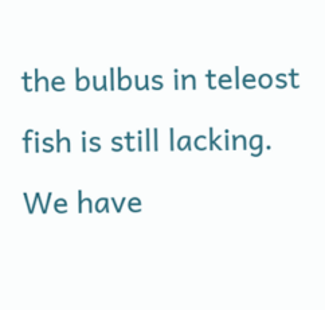the bulbus in teleost fish is still lacking. We have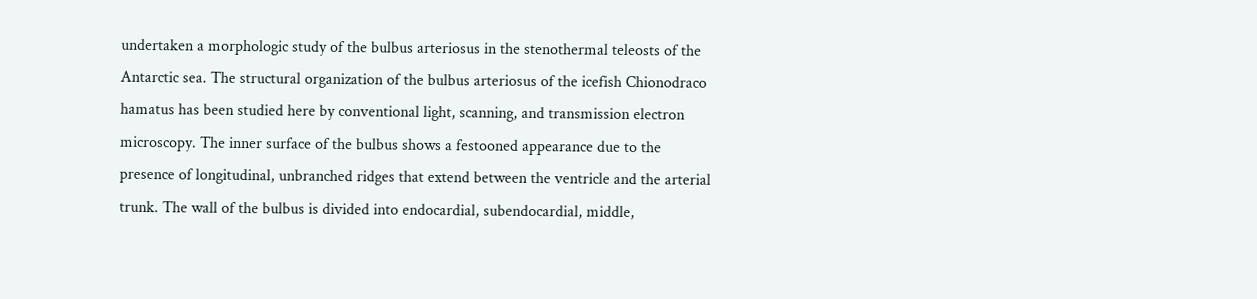undertaken a morphologic study of the bulbus arteriosus in the stenothermal teleosts of the Antarctic sea. The structural organization of the bulbus arteriosus of the icefish Chionodraco hamatus has been studied here by conventional light, scanning, and transmission electron microscopy. The inner surface of the bulbus shows a festooned appearance due to the presence of longitudinal, unbranched ridges that extend between the ventricle and the arterial trunk. The wall of the bulbus is divided into endocardial, subendocardial, middle,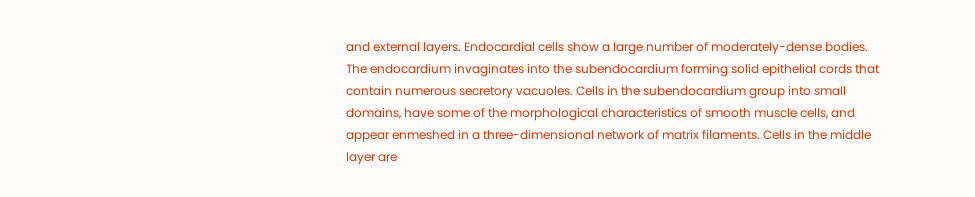and external layers. Endocardial cells show a large number of moderately-dense bodies. The endocardium invaginates into the subendocardium forming solid epithelial cords that contain numerous secretory vacuoles. Cells in the subendocardium group into small domains, have some of the morphological characteristics of smooth muscle cells, and appear enmeshed in a three-dimensional network of matrix filaments. Cells in the middle layer are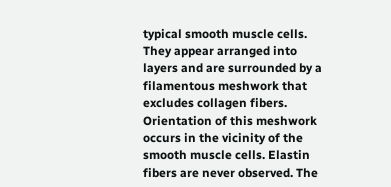typical smooth muscle cells. They appear arranged into layers and are surrounded by a filamentous meshwork that excludes collagen fibers. Orientation of this meshwork occurs in the vicinity of the smooth muscle cells. Elastin fibers are never observed. The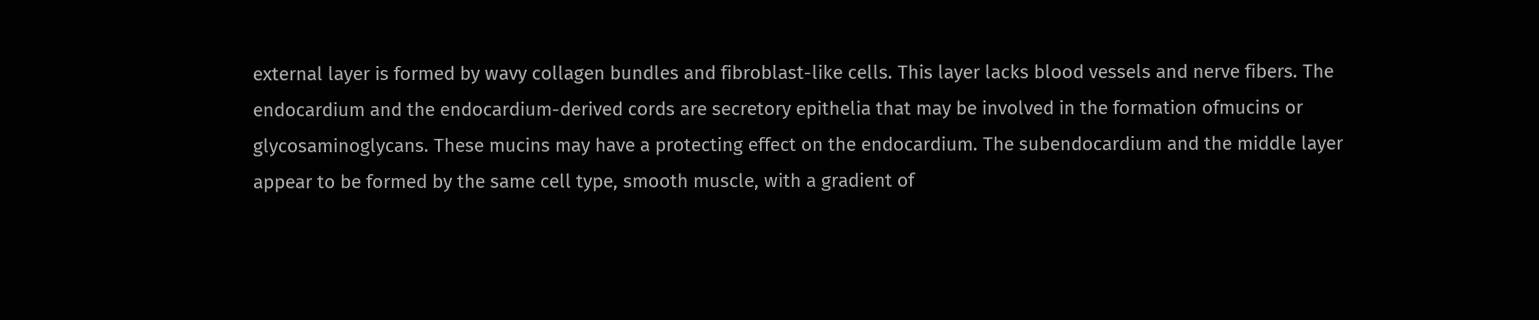external layer is formed by wavy collagen bundles and fibroblast-like cells. This layer lacks blood vessels and nerve fibers. The endocardium and the endocardium-derived cords are secretory epithelia that may be involved in the formation ofmucins or glycosaminoglycans. These mucins may have a protecting effect on the endocardium. The subendocardium and the middle layer appear to be formed by the same cell type, smooth muscle, with a gradient of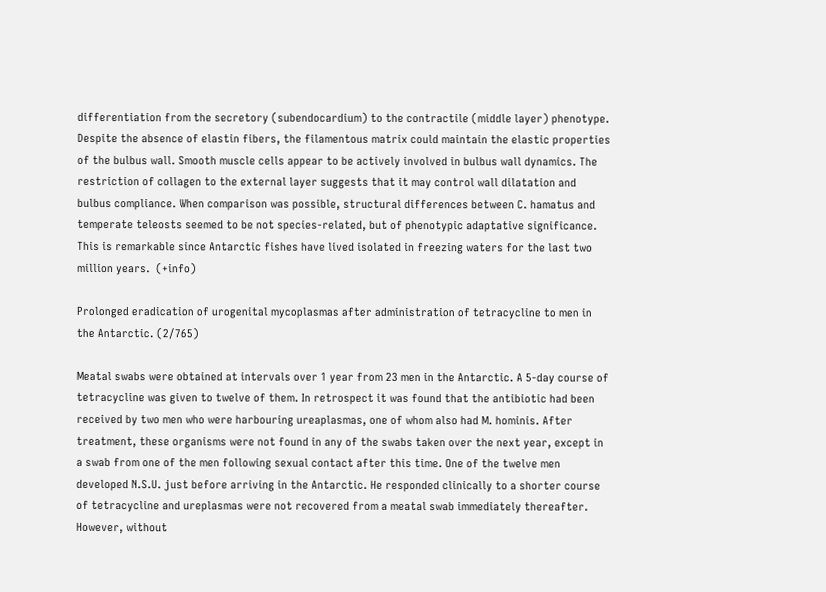differentiation from the secretory (subendocardium) to the contractile (middle layer) phenotype. Despite the absence of elastin fibers, the filamentous matrix could maintain the elastic properties of the bulbus wall. Smooth muscle cells appear to be actively involved in bulbus wall dynamics. The restriction of collagen to the external layer suggests that it may control wall dilatation and bulbus compliance. When comparison was possible, structural differences between C. hamatus and temperate teleosts seemed to be not species-related, but of phenotypic adaptative significance. This is remarkable since Antarctic fishes have lived isolated in freezing waters for the last two million years.  (+info)

Prolonged eradication of urogenital mycoplasmas after administration of tetracycline to men in the Antarctic. (2/765)

Meatal swabs were obtained at intervals over 1 year from 23 men in the Antarctic. A 5-day course of tetracycline was given to twelve of them. In retrospect it was found that the antibiotic had been received by two men who were harbouring ureaplasmas, one of whom also had M. hominis. After treatment, these organisms were not found in any of the swabs taken over the next year, except in a swab from one of the men following sexual contact after this time. One of the twelve men developed N.S.U. just before arriving in the Antarctic. He responded clinically to a shorter course of tetracycline and ureplasmas were not recovered from a meatal swab immediately thereafter. However, without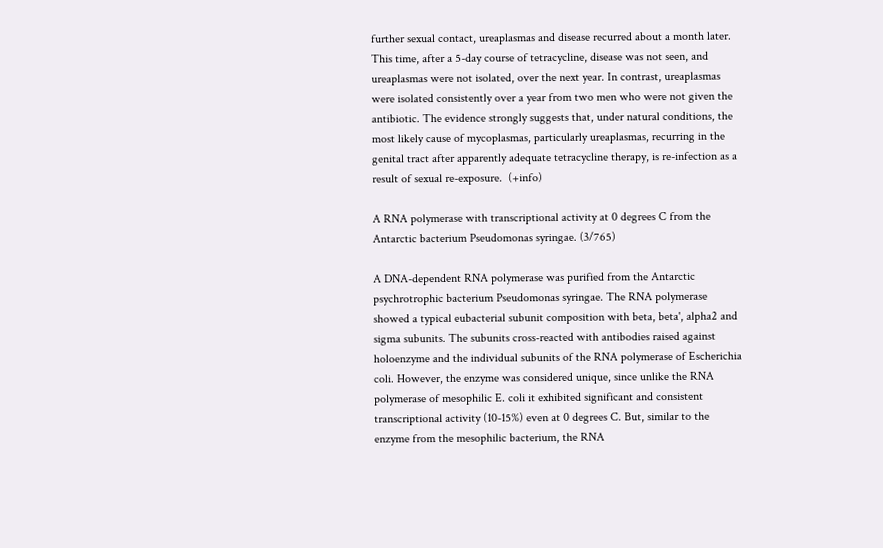further sexual contact, ureaplasmas and disease recurred about a month later. This time, after a 5-day course of tetracycline, disease was not seen, and ureaplasmas were not isolated, over the next year. In contrast, ureaplasmas were isolated consistently over a year from two men who were not given the antibiotic. The evidence strongly suggests that, under natural conditions, the most likely cause of mycoplasmas, particularly ureaplasmas, recurring in the genital tract after apparently adequate tetracycline therapy, is re-infection as a result of sexual re-exposure.  (+info)

A RNA polymerase with transcriptional activity at 0 degrees C from the Antarctic bacterium Pseudomonas syringae. (3/765)

A DNA-dependent RNA polymerase was purified from the Antarctic psychrotrophic bacterium Pseudomonas syringae. The RNA polymerase showed a typical eubacterial subunit composition with beta, beta', alpha2 and sigma subunits. The subunits cross-reacted with antibodies raised against holoenzyme and the individual subunits of the RNA polymerase of Escherichia coli. However, the enzyme was considered unique, since unlike the RNA polymerase of mesophilic E. coli it exhibited significant and consistent transcriptional activity (10-15%) even at 0 degrees C. But, similar to the enzyme from the mesophilic bacterium, the RNA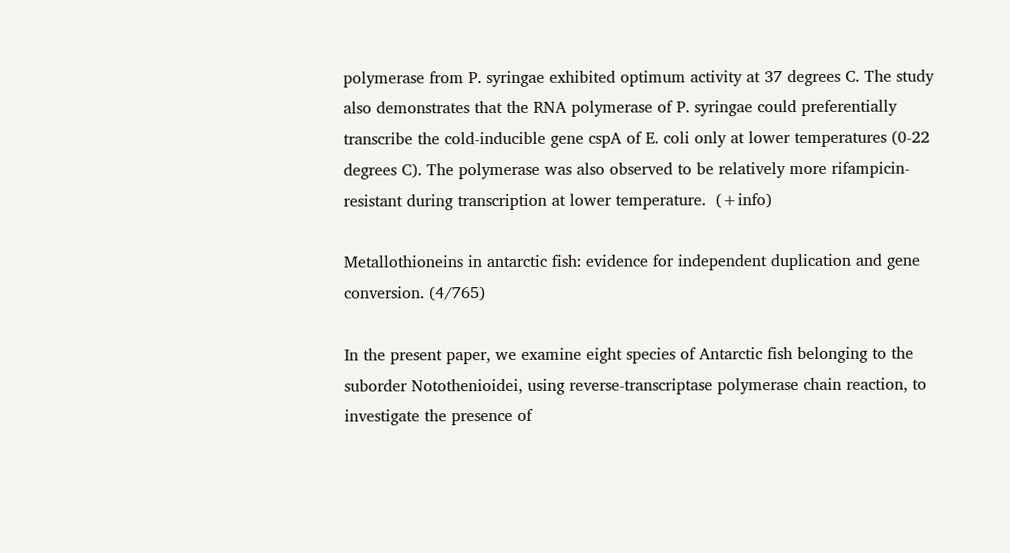polymerase from P. syringae exhibited optimum activity at 37 degrees C. The study also demonstrates that the RNA polymerase of P. syringae could preferentially transcribe the cold-inducible gene cspA of E. coli only at lower temperatures (0-22 degrees C). The polymerase was also observed to be relatively more rifampicin-resistant during transcription at lower temperature.  (+info)

Metallothioneins in antarctic fish: evidence for independent duplication and gene conversion. (4/765)

In the present paper, we examine eight species of Antarctic fish belonging to the suborder Notothenioidei, using reverse-transcriptase polymerase chain reaction, to investigate the presence of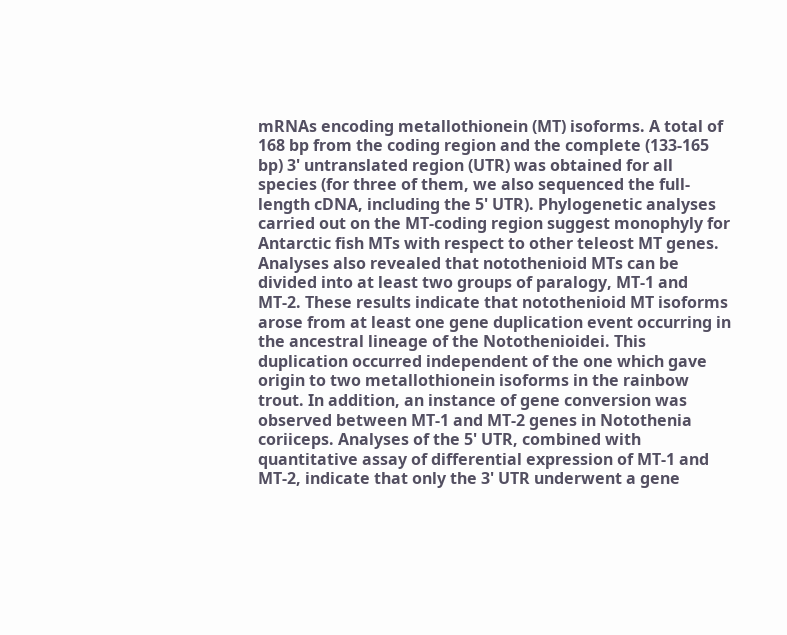mRNAs encoding metallothionein (MT) isoforms. A total of 168 bp from the coding region and the complete (133-165 bp) 3' untranslated region (UTR) was obtained for all species (for three of them, we also sequenced the full-length cDNA, including the 5' UTR). Phylogenetic analyses carried out on the MT-coding region suggest monophyly for Antarctic fish MTs with respect to other teleost MT genes. Analyses also revealed that notothenioid MTs can be divided into at least two groups of paralogy, MT-1 and MT-2. These results indicate that notothenioid MT isoforms arose from at least one gene duplication event occurring in the ancestral lineage of the Notothenioidei. This duplication occurred independent of the one which gave origin to two metallothionein isoforms in the rainbow trout. In addition, an instance of gene conversion was observed between MT-1 and MT-2 genes in Notothenia coriiceps. Analyses of the 5' UTR, combined with quantitative assay of differential expression of MT-1 and MT-2, indicate that only the 3' UTR underwent a gene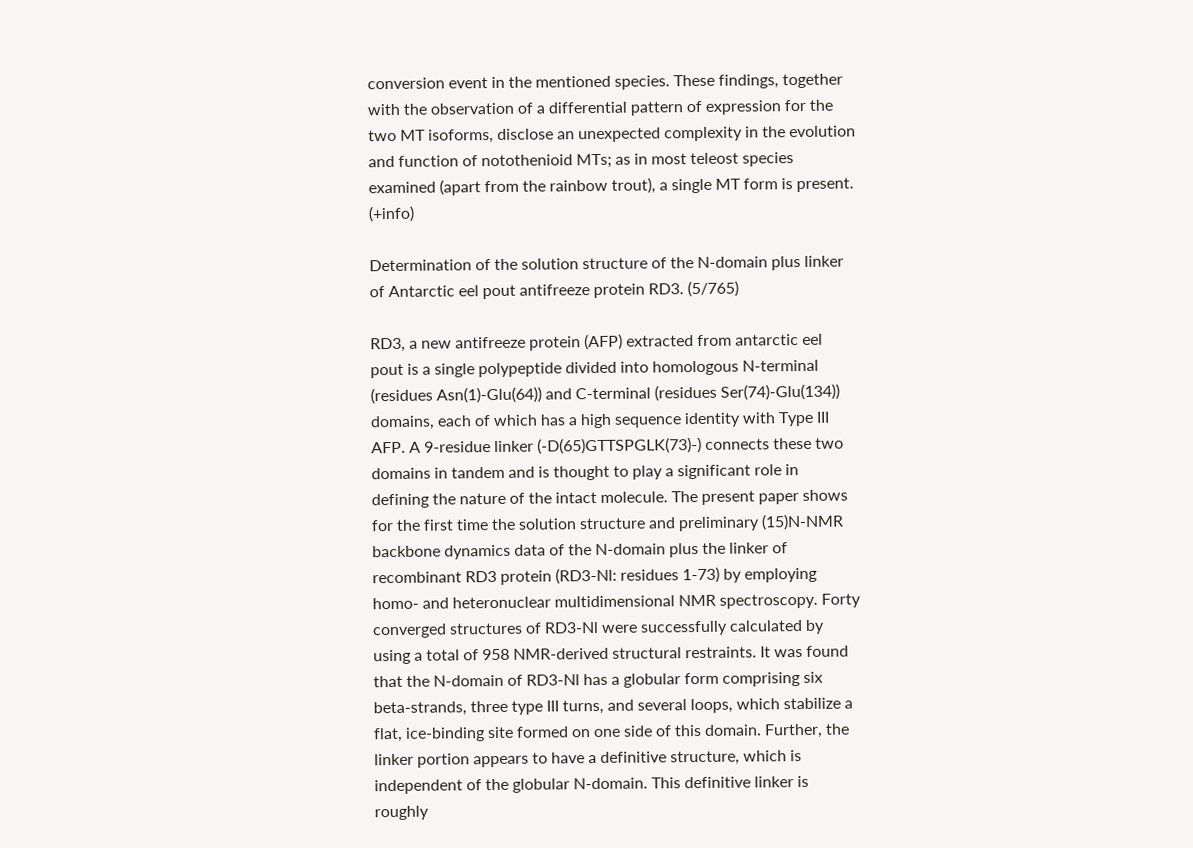conversion event in the mentioned species. These findings, together with the observation of a differential pattern of expression for the two MT isoforms, disclose an unexpected complexity in the evolution and function of notothenioid MTs; as in most teleost species examined (apart from the rainbow trout), a single MT form is present.  (+info)

Determination of the solution structure of the N-domain plus linker of Antarctic eel pout antifreeze protein RD3. (5/765)

RD3, a new antifreeze protein (AFP) extracted from antarctic eel pout is a single polypeptide divided into homologous N-terminal (residues Asn(1)-Glu(64)) and C-terminal (residues Ser(74)-Glu(134)) domains, each of which has a high sequence identity with Type III AFP. A 9-residue linker (-D(65)GTTSPGLK(73)-) connects these two domains in tandem and is thought to play a significant role in defining the nature of the intact molecule. The present paper shows for the first time the solution structure and preliminary (15)N-NMR backbone dynamics data of the N-domain plus the linker of recombinant RD3 protein (RD3-Nl: residues 1-73) by employing homo- and heteronuclear multidimensional NMR spectroscopy. Forty converged structures of RD3-Nl were successfully calculated by using a total of 958 NMR-derived structural restraints. It was found that the N-domain of RD3-Nl has a globular form comprising six beta-strands, three type III turns, and several loops, which stabilize a flat, ice-binding site formed on one side of this domain. Further, the linker portion appears to have a definitive structure, which is independent of the globular N-domain. This definitive linker is roughly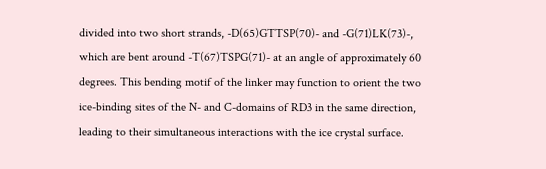divided into two short strands, -D(65)GTTSP(70)- and -G(71)LK(73)-, which are bent around -T(67)TSPG(71)- at an angle of approximately 60 degrees. This bending motif of the linker may function to orient the two ice-binding sites of the N- and C-domains of RD3 in the same direction, leading to their simultaneous interactions with the ice crystal surface.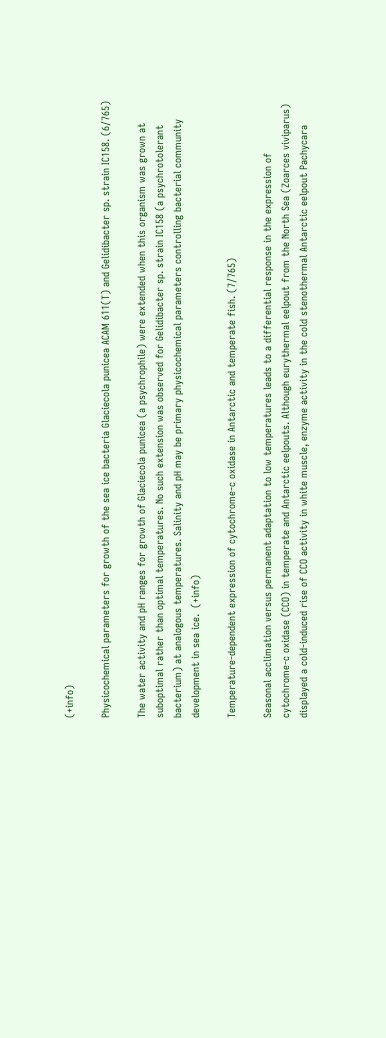(+info)

Physicochemical parameters for growth of the sea ice bacteria Glaciecola punicea ACAM 611(T) and Gelidibacter sp. strain IC158. (6/765)

The water activity and pH ranges for growth of Glaciecola punicea (a psychrophile) were extended when this organism was grown at suboptimal rather than optimal temperatures. No such extension was observed for Gelidibacter sp. strain IC158 (a psychrotolerant bacterium) at analogous temperatures. Salinity and pH may be primary physicochemical parameters controlling bacterial community development in sea ice.  (+info)

Temperature-dependent expression of cytochrome-c oxidase in Antarctic and temperate fish. (7/765)

Seasonal acclimation versus permanent adaptation to low temperatures leads to a differential response in the expression of cytochrome-c oxidase (CCO) in temperate and Antarctic eelpouts. Although eurythermal eelpout from the North Sea (Zoarces viviparus) displayed a cold-induced rise of CCO activity in white muscle, enzyme activity in the cold stenothermal Antarctic eelpout Pachycara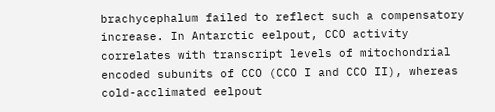brachycephalum failed to reflect such a compensatory increase. In Antarctic eelpout, CCO activity correlates with transcript levels of mitochondrial encoded subunits of CCO (CCO I and CCO II), whereas cold-acclimated eelpout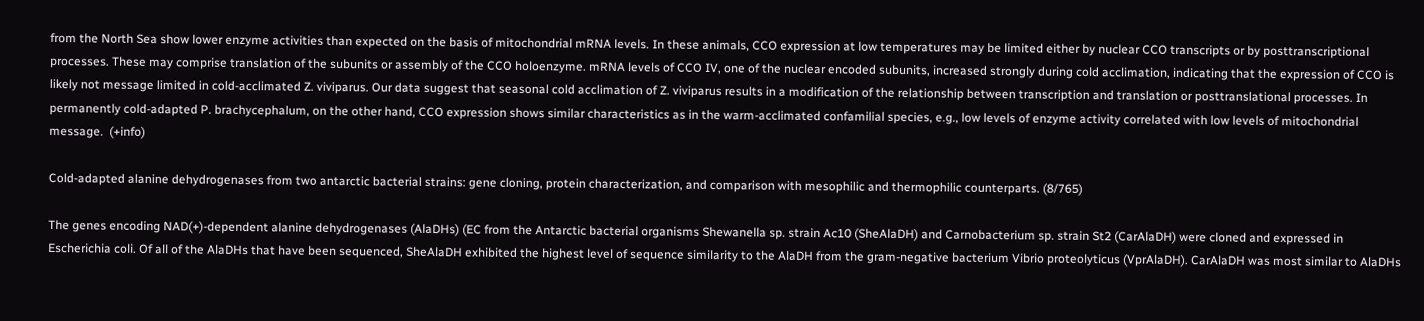from the North Sea show lower enzyme activities than expected on the basis of mitochondrial mRNA levels. In these animals, CCO expression at low temperatures may be limited either by nuclear CCO transcripts or by posttranscriptional processes. These may comprise translation of the subunits or assembly of the CCO holoenzyme. mRNA levels of CCO IV, one of the nuclear encoded subunits, increased strongly during cold acclimation, indicating that the expression of CCO is likely not message limited in cold-acclimated Z. viviparus. Our data suggest that seasonal cold acclimation of Z. viviparus results in a modification of the relationship between transcription and translation or posttranslational processes. In permanently cold-adapted P. brachycephalum, on the other hand, CCO expression shows similar characteristics as in the warm-acclimated confamilial species, e.g., low levels of enzyme activity correlated with low levels of mitochondrial message.  (+info)

Cold-adapted alanine dehydrogenases from two antarctic bacterial strains: gene cloning, protein characterization, and comparison with mesophilic and thermophilic counterparts. (8/765)

The genes encoding NAD(+)-dependent alanine dehydrogenases (AlaDHs) (EC from the Antarctic bacterial organisms Shewanella sp. strain Ac10 (SheAlaDH) and Carnobacterium sp. strain St2 (CarAlaDH) were cloned and expressed in Escherichia coli. Of all of the AlaDHs that have been sequenced, SheAlaDH exhibited the highest level of sequence similarity to the AlaDH from the gram-negative bacterium Vibrio proteolyticus (VprAlaDH). CarAlaDH was most similar to AlaDHs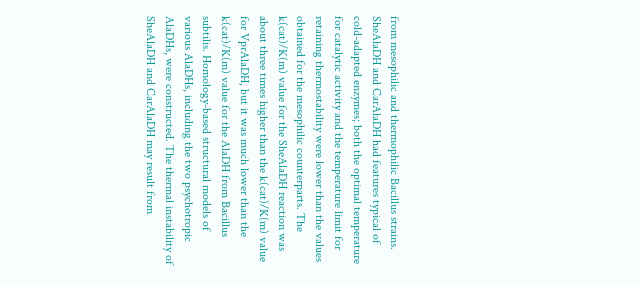from mesophilic and thermophilic Bacillus strains. SheAlaDH and CarAlaDH had features typical of cold-adapted enzymes; both the optimal temperature for catalytic activity and the temperature limit for retaining thermostability were lower than the values obtained for the mesophilic counterparts. The k(cat)/K(m) value for the SheAlaDH reaction was about three times higher than the k(cat)/K(m) value for VprAlaDH, but it was much lower than the k(cat)/K(m) value for the AlaDH from Bacillus subtilis. Homology-based structural models of various AlaDHs, including the two psychotropic AlaDHs, were constructed. The thermal instability of SheAlaDH and CarAlaDH may result from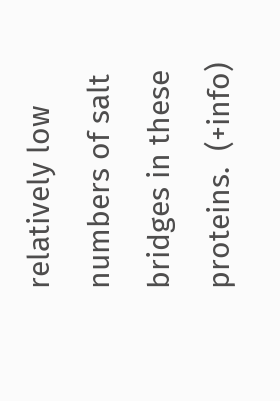relatively low numbers of salt bridges in these proteins.  (+info)